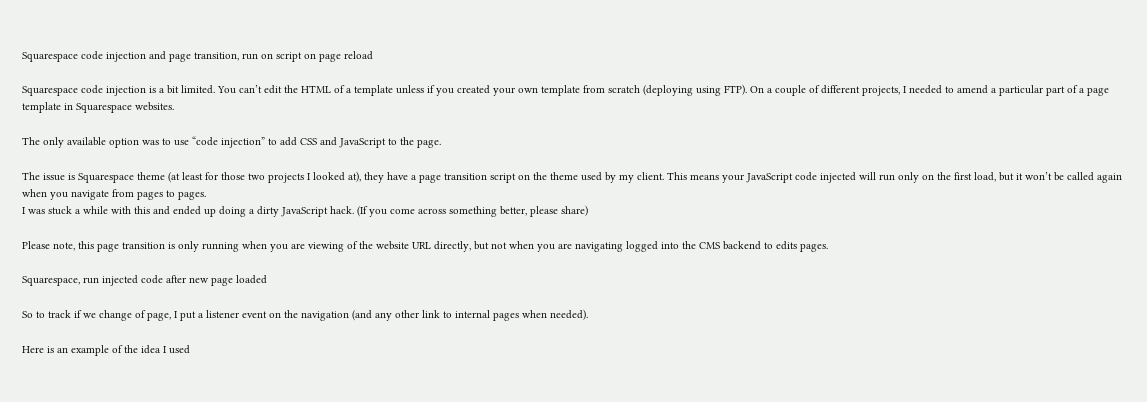Squarespace code injection and page transition, run on script on page reload

Squarespace code injection is a bit limited. You can’t edit the HTML of a template unless if you created your own template from scratch (deploying using FTP). On a couple of different projects, I needed to amend a particular part of a page template in Squarespace websites.

The only available option was to use “code injection” to add CSS and JavaScript to the page.

The issue is Squarespace theme (at least for those two projects I looked at), they have a page transition script on the theme used by my client. This means your JavaScript code injected will run only on the first load, but it won’t be called again when you navigate from pages to pages.
I was stuck a while with this and ended up doing a dirty JavaScript hack. (If you come across something better, please share)

Please note, this page transition is only running when you are viewing of the website URL directly, but not when you are navigating logged into the CMS backend to edits pages.

Squarespace, run injected code after new page loaded

So to track if we change of page, I put a listener event on the navigation (and any other link to internal pages when needed).

Here is an example of the idea I used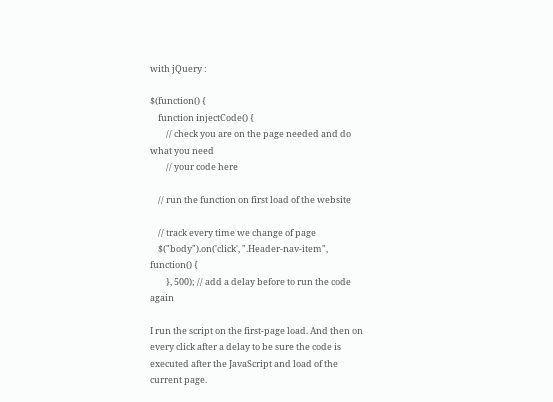with jQuery :

$(function() {
    function injectCode() {
        // check you are on the page needed and do what you need
        // your code here

    // run the function on first load of the website

    // track every time we change of page
    $("body").on('click', ".Header-nav-item", function() {
        }, 500); // add a delay before to run the code again

I run the script on the first-page load. And then on every click after a delay to be sure the code is executed after the JavaScript and load of the current page.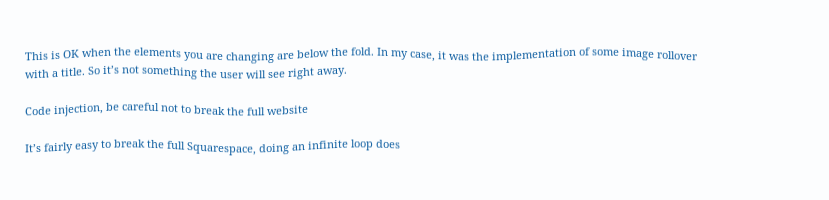This is OK when the elements you are changing are below the fold. In my case, it was the implementation of some image rollover with a title. So it’s not something the user will see right away.

Code injection, be careful not to break the full website

It’s fairly easy to break the full Squarespace, doing an infinite loop does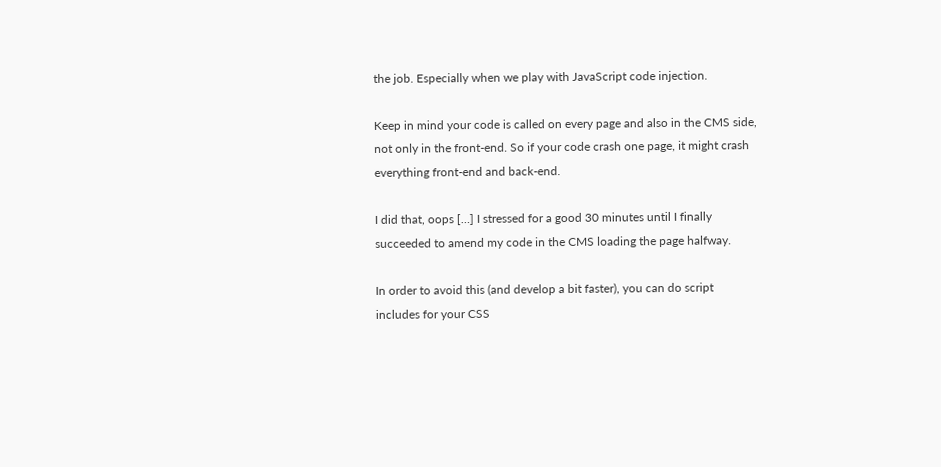the job. Especially when we play with JavaScript code injection.

Keep in mind your code is called on every page and also in the CMS side, not only in the front-end. So if your code crash one page, it might crash everything front-end and back-end.

I did that, oops […] I stressed for a good 30 minutes until I finally succeeded to amend my code in the CMS loading the page halfway.

In order to avoid this (and develop a bit faster), you can do script includes for your CSS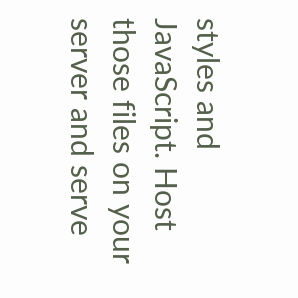styles and JavaScript. Host those files on your server and serve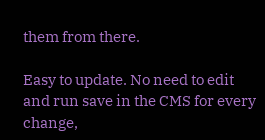them from there.

Easy to update. No need to edit and run save in the CMS for every change,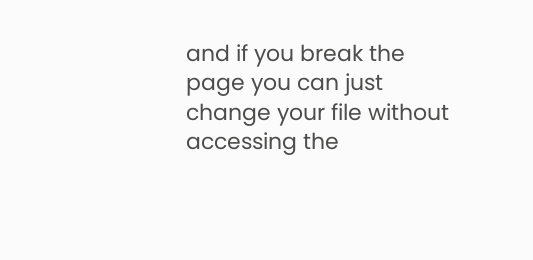and if you break the page you can just change your file without accessing the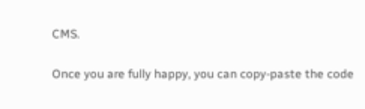CMS.

Once you are fully happy, you can copy-paste the code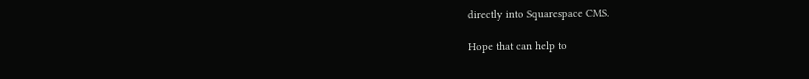directly into Squarespace CMS.

Hope that can help to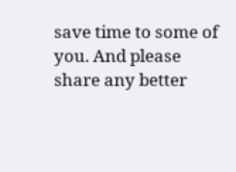save time to some of you. And please share any better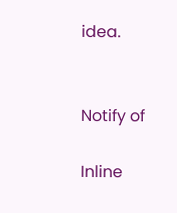idea.


Notify of

Inline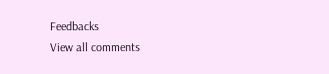Feedbacks
View all comments